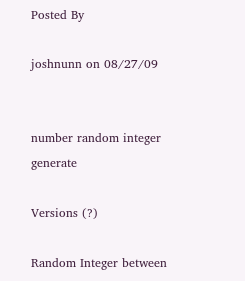Posted By

joshnunn on 08/27/09


number random integer generate

Versions (?)

Random Integer between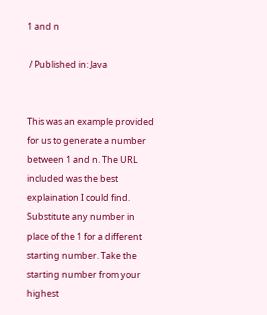1 and n

 / Published in: Java


This was an example provided for us to generate a number between 1 and n. The URL included was the best explaination I could find. Substitute any number in place of the 1 for a different starting number. Take the starting number from your highest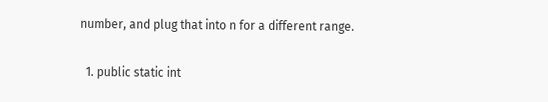number, and plug that into n for a different range.

  1. public static int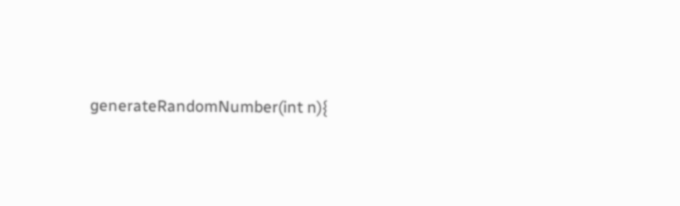generateRandomNumber(int n){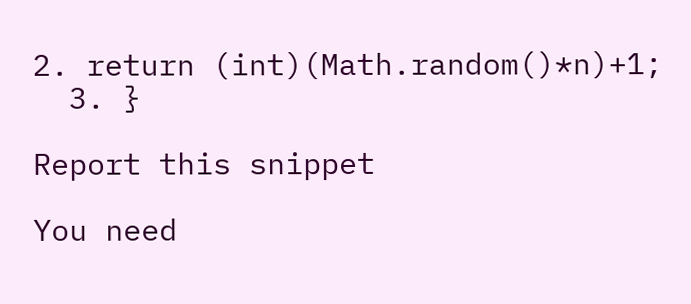2. return (int)(Math.random()*n)+1;
  3. }

Report this snippet

You need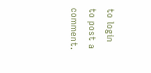to login to post a comment.